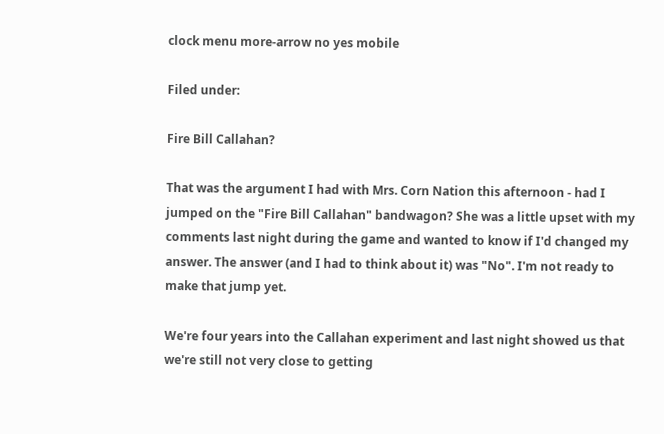clock menu more-arrow no yes mobile

Filed under:

Fire Bill Callahan?

That was the argument I had with Mrs. Corn Nation this afternoon - had I jumped on the "Fire Bill Callahan" bandwagon? She was a little upset with my comments last night during the game and wanted to know if I'd changed my answer. The answer (and I had to think about it) was "No". I'm not ready to make that jump yet.

We're four years into the Callahan experiment and last night showed us that we're still not very close to getting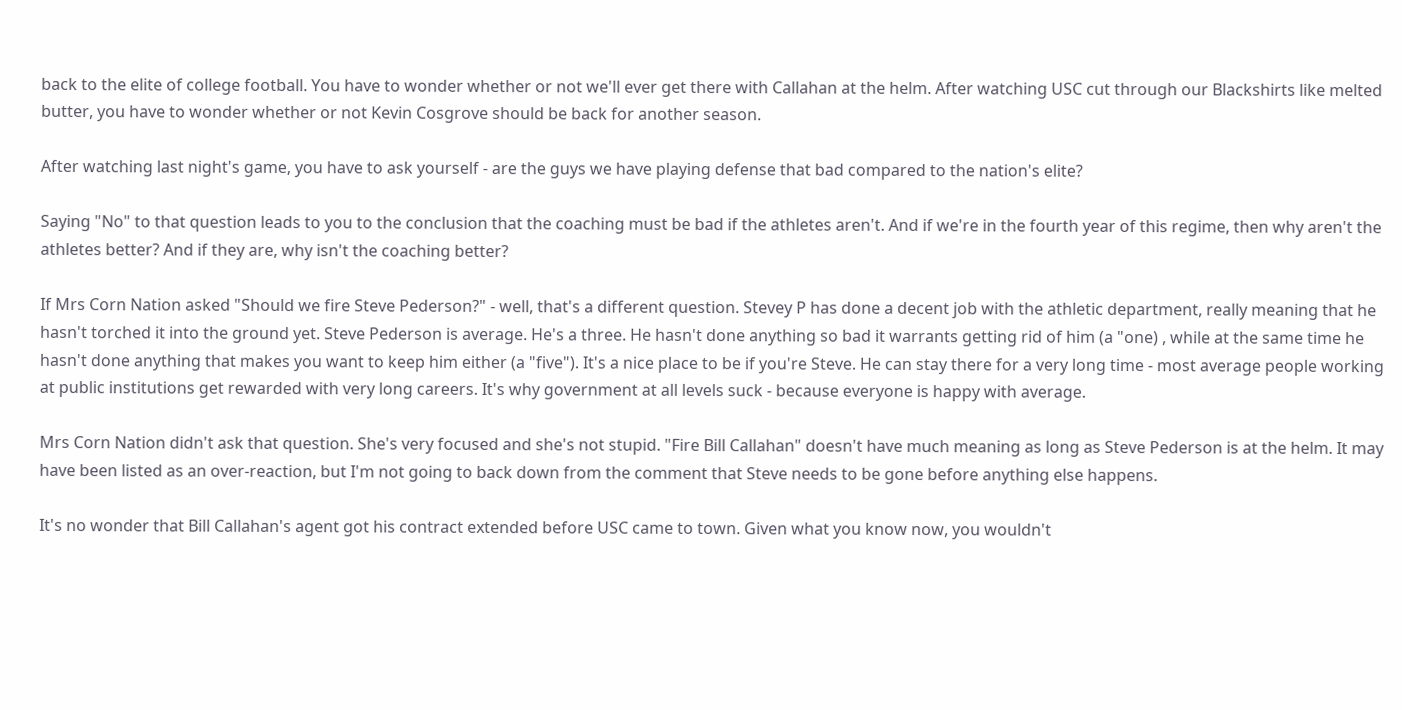back to the elite of college football. You have to wonder whether or not we'll ever get there with Callahan at the helm. After watching USC cut through our Blackshirts like melted butter, you have to wonder whether or not Kevin Cosgrove should be back for another season.

After watching last night's game, you have to ask yourself - are the guys we have playing defense that bad compared to the nation's elite?

Saying "No" to that question leads to you to the conclusion that the coaching must be bad if the athletes aren't. And if we're in the fourth year of this regime, then why aren't the athletes better? And if they are, why isn't the coaching better?

If Mrs Corn Nation asked "Should we fire Steve Pederson?" - well, that's a different question. Stevey P has done a decent job with the athletic department, really meaning that he hasn't torched it into the ground yet. Steve Pederson is average. He's a three. He hasn't done anything so bad it warrants getting rid of him (a "one) , while at the same time he hasn't done anything that makes you want to keep him either (a "five"). It's a nice place to be if you're Steve. He can stay there for a very long time - most average people working at public institutions get rewarded with very long careers. It's why government at all levels suck - because everyone is happy with average.

Mrs Corn Nation didn't ask that question. She's very focused and she's not stupid. "Fire Bill Callahan" doesn't have much meaning as long as Steve Pederson is at the helm. It may have been listed as an over-reaction, but I'm not going to back down from the comment that Steve needs to be gone before anything else happens.

It's no wonder that Bill Callahan's agent got his contract extended before USC came to town. Given what you know now, you wouldn't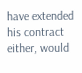have extended his contract either, would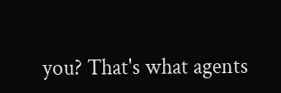you? That's what agents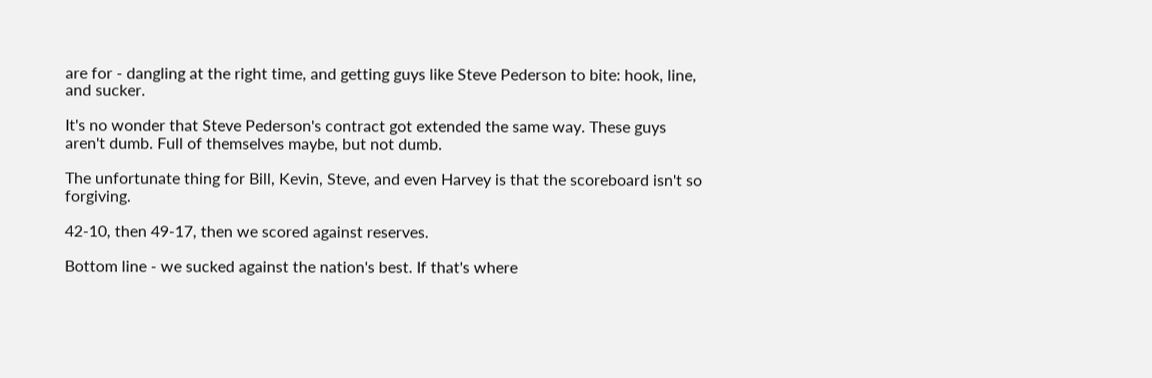are for - dangling at the right time, and getting guys like Steve Pederson to bite: hook, line, and sucker.

It's no wonder that Steve Pederson's contract got extended the same way. These guys aren't dumb. Full of themselves maybe, but not dumb.

The unfortunate thing for Bill, Kevin, Steve, and even Harvey is that the scoreboard isn't so forgiving.

42-10, then 49-17, then we scored against reserves.

Bottom line - we sucked against the nation's best. If that's where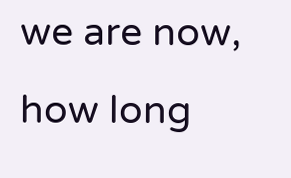we are now, how long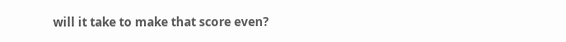will it take to make that score even?